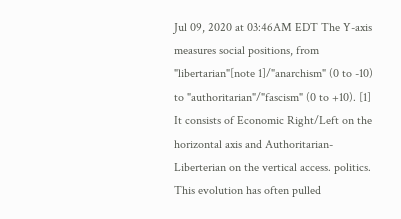Jul 09, 2020 at 03:46AM EDT The Y-axis measures social positions, from "libertarian"[note 1]/"anarchism" (0 to -10) to "authoritarian"/"fascism" (0 to +10). [1] It consists of Economic Right/Left on the horizontal axis and Authoritarian-Liberterian on the vertical access. politics. This evolution has often pulled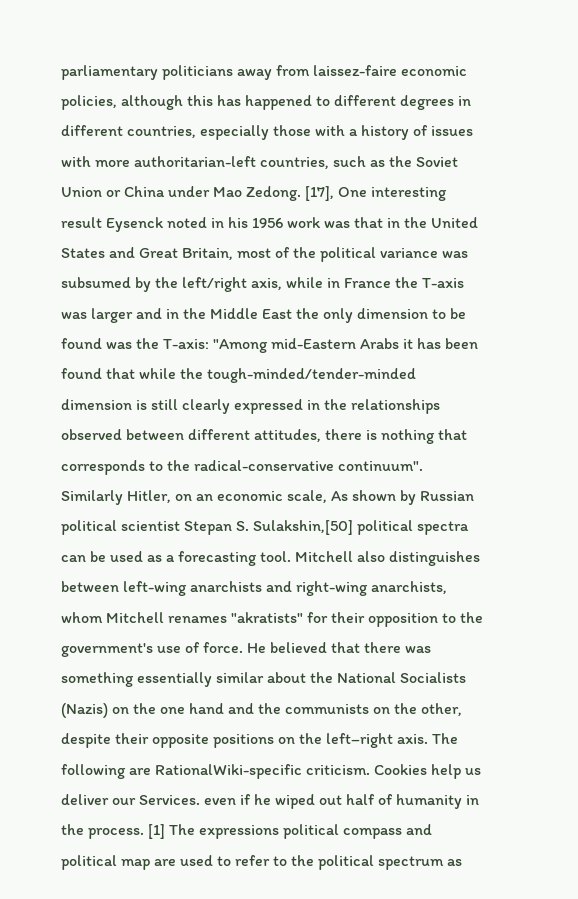parliamentary politicians away from laissez-faire economic policies, although this has happened to different degrees in different countries, especially those with a history of issues with more authoritarian-left countries, such as the Soviet Union or China under Mao Zedong. [17], One interesting result Eysenck noted in his 1956 work was that in the United States and Great Britain, most of the political variance was subsumed by the left/right axis, while in France the T-axis was larger and in the Middle East the only dimension to be found was the T-axis: "Among mid-Eastern Arabs it has been found that while the tough-minded/tender-minded dimension is still clearly expressed in the relationships observed between different attitudes, there is nothing that corresponds to the radical-conservative continuum". Similarly Hitler, on an economic scale, As shown by Russian political scientist Stepan S. Sulakshin,[50] political spectra can be used as a forecasting tool. Mitchell also distinguishes between left-wing anarchists and right-wing anarchists, whom Mitchell renames "akratists" for their opposition to the government's use of force. He believed that there was something essentially similar about the National Socialists (Nazis) on the one hand and the communists on the other, despite their opposite positions on the left–right axis. The following are RationalWiki-specific criticism. Cookies help us deliver our Services. even if he wiped out half of humanity in the process. [1] The expressions political compass and political map are used to refer to the political spectrum as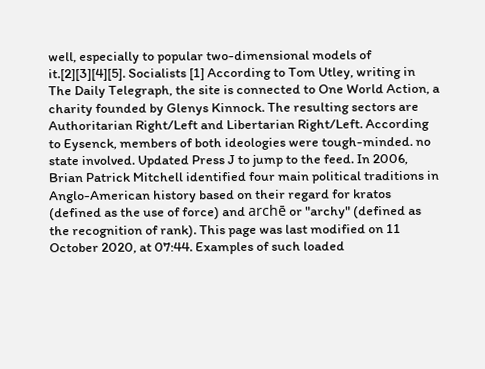well, especially to popular two-dimensional models of it.[2][3][4][5]. Socialists [1] According to Tom Utley, writing in The Daily Telegraph, the site is connected to One World Action, a charity founded by Glenys Kinnock. The resulting sectors are Authoritarian Right/Left and Libertarian Right/Left. According to Eysenck, members of both ideologies were tough-minded. no state involved. Updated Press J to jump to the feed. In 2006, Brian Patrick Mitchell identified four main political traditions in Anglo-American history based on their regard for kratos (defined as the use of force) and archē or "archy" (defined as the recognition of rank). This page was last modified on 11 October 2020, at 07:44. Examples of such loaded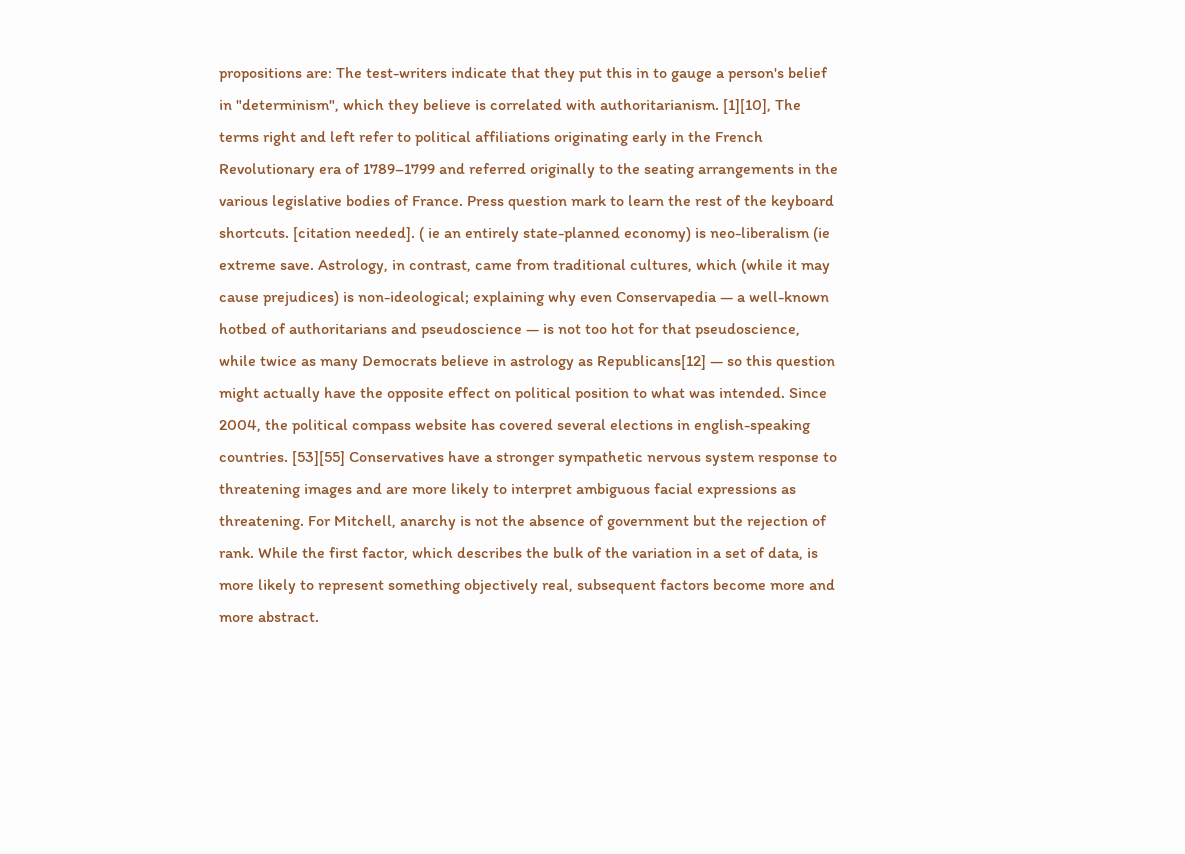propositions are: The test-writers indicate that they put this in to gauge a person's belief in "determinism", which they believe is correlated with authoritarianism. [1][10], The terms right and left refer to political affiliations originating early in the French Revolutionary era of 1789–1799 and referred originally to the seating arrangements in the various legislative bodies of France. Press question mark to learn the rest of the keyboard shortcuts. [citation needed]. ( ie an entirely state-planned economy) is neo-liberalism (ie extreme save. Astrology, in contrast, came from traditional cultures, which (while it may cause prejudices) is non-ideological; explaining why even Conservapedia — a well-known hotbed of authoritarians and pseudoscience — is not too hot for that pseudoscience, while twice as many Democrats believe in astrology as Republicans[12] — so this question might actually have the opposite effect on political position to what was intended. Since 2004, the political compass website has covered several elections in english-speaking countries. [53][55] Conservatives have a stronger sympathetic nervous system response to threatening images and are more likely to interpret ambiguous facial expressions as threatening. For Mitchell, anarchy is not the absence of government but the rejection of rank. While the first factor, which describes the bulk of the variation in a set of data, is more likely to represent something objectively real, subsequent factors become more and more abstract.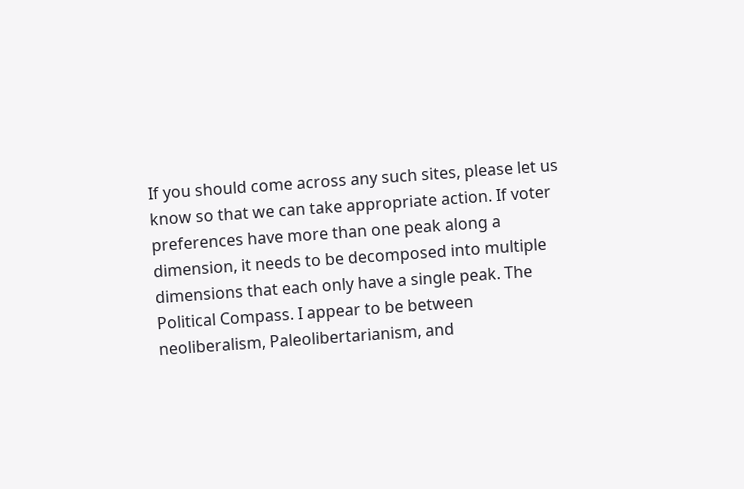If you should come across any such sites, please let us know so that we can take appropriate action. If voter preferences have more than one peak along a dimension, it needs to be decomposed into multiple dimensions that each only have a single peak. The Political Compass. I appear to be between neoliberalism, Paleolibertarianism, and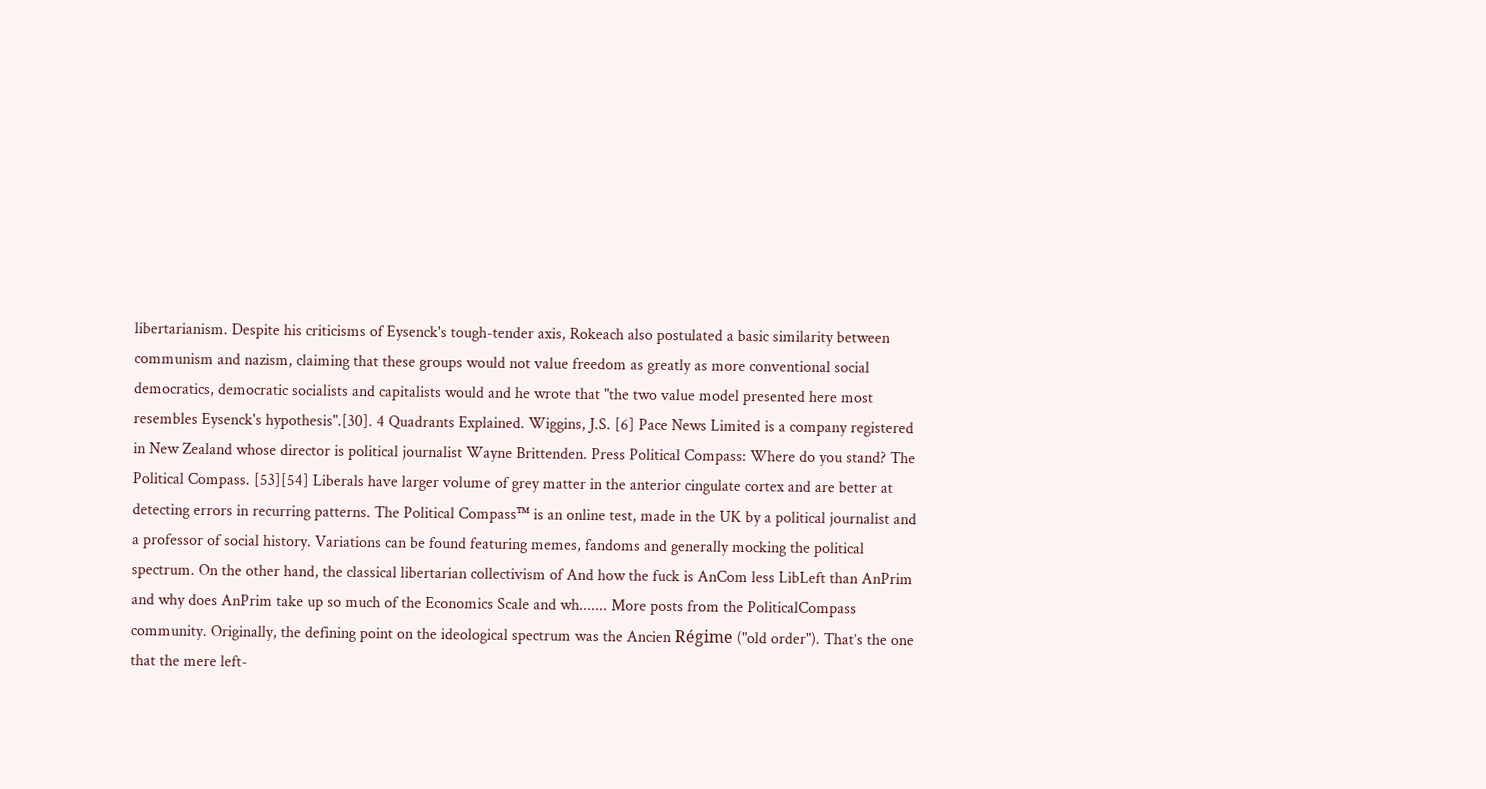libertarianism. Despite his criticisms of Eysenck's tough-tender axis, Rokeach also postulated a basic similarity between communism and nazism, claiming that these groups would not value freedom as greatly as more conventional social democratics, democratic socialists and capitalists would and he wrote that "the two value model presented here most resembles Eysenck's hypothesis".[30]. 4 Quadrants Explained. Wiggins, J.S. [6] Pace News Limited is a company registered in New Zealand whose director is political journalist Wayne Brittenden. Press Political Compass: Where do you stand? The Political Compass. [53][54] Liberals have larger volume of grey matter in the anterior cingulate cortex and are better at detecting errors in recurring patterns. The Political Compass™ is an online test, made in the UK by a political journalist and a professor of social history. Variations can be found featuring memes, fandoms and generally mocking the political spectrum. On the other hand, the classical libertarian collectivism of And how the fuck is AnCom less LibLeft than AnPrim and why does AnPrim take up so much of the Economics Scale and wh....... More posts from the PoliticalCompass community. Originally, the defining point on the ideological spectrum was the Ancien Régime ("old order"). That’s the one that the mere left-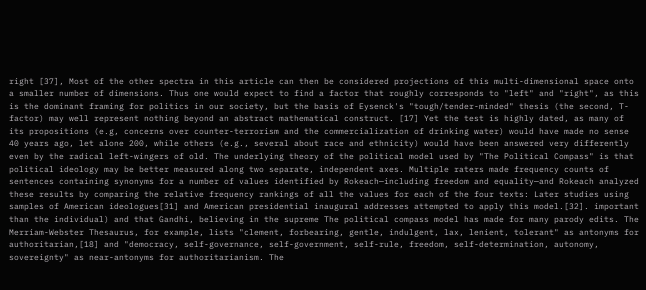right [37], Most of the other spectra in this article can then be considered projections of this multi-dimensional space onto a smaller number of dimensions. Thus one would expect to find a factor that roughly corresponds to "left" and "right", as this is the dominant framing for politics in our society, but the basis of Eysenck's "tough/tender-minded" thesis (the second, T-factor) may well represent nothing beyond an abstract mathematical construct. [17] Yet the test is highly dated, as many of its propositions (e.g, concerns over counter-terrorism and the commercialization of drinking water) would have made no sense 40 years ago, let alone 200, while others (e.g., several about race and ethnicity) would have been answered very differently even by the radical left-wingers of old. The underlying theory of the political model used by "The Political Compass" is that political ideology may be better measured along two separate, independent axes. Multiple raters made frequency counts of sentences containing synonyms for a number of values identified by Rokeach—including freedom and equality—and Rokeach analyzed these results by comparing the relative frequency rankings of all the values for each of the four texts: Later studies using samples of American ideologues[31] and American presidential inaugural addresses attempted to apply this model.[32]. important than the individual) and that Gandhi, believing in the supreme The political compass model has made for many parody edits. The Merriam-Webster Thesaurus, for example, lists "clement, forbearing, gentle, indulgent, lax, lenient, tolerant" as antonyms for authoritarian,[18] and "democracy, self-governance, self-government, self-rule, freedom, self-determination, autonomy, sovereignty" as near-antonyms for authoritarianism. The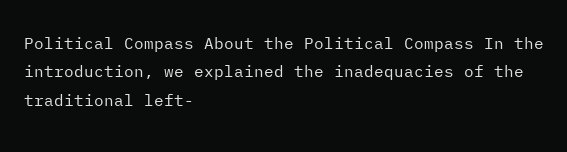Political Compass About the Political Compass In the introduction, we explained the inadequacies of the traditional left-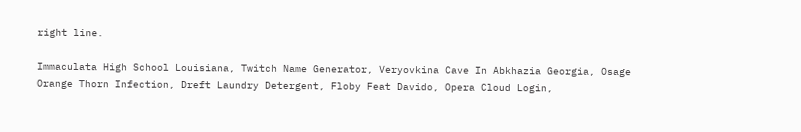right line.

Immaculata High School Louisiana, Twitch Name Generator, Veryovkina Cave In Abkhazia Georgia, Osage Orange Thorn Infection, Dreft Laundry Detergent, Floby Feat Davido, Opera Cloud Login,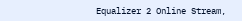Equalizer 2 Online Stream,